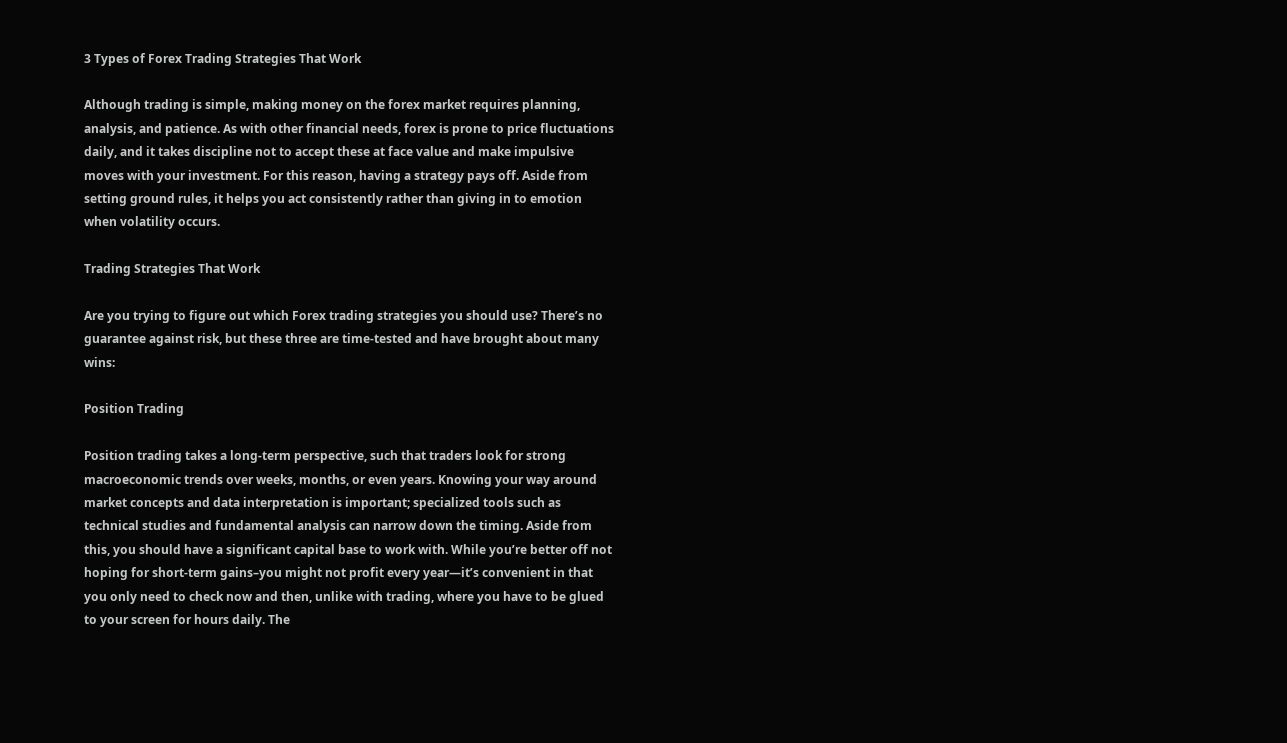3 Types of Forex Trading Strategies That Work

Although trading is simple, making money on the forex market requires planning, analysis, and patience. As with other financial needs, forex is prone to price fluctuations daily, and it takes discipline not to accept these at face value and make impulsive moves with your investment. For this reason, having a strategy pays off. Aside from setting ground rules, it helps you act consistently rather than giving in to emotion when volatility occurs.

Trading Strategies That Work

Are you trying to figure out which Forex trading strategies you should use? There’s no guarantee against risk, but these three are time-tested and have brought about many wins:

Position Trading

Position trading takes a long-term perspective, such that traders look for strong macroeconomic trends over weeks, months, or even years. Knowing your way around market concepts and data interpretation is important; specialized tools such as technical studies and fundamental analysis can narrow down the timing. Aside from this, you should have a significant capital base to work with. While you’re better off not hoping for short-term gains–you might not profit every year—it’s convenient in that you only need to check now and then, unlike with trading, where you have to be glued to your screen for hours daily. The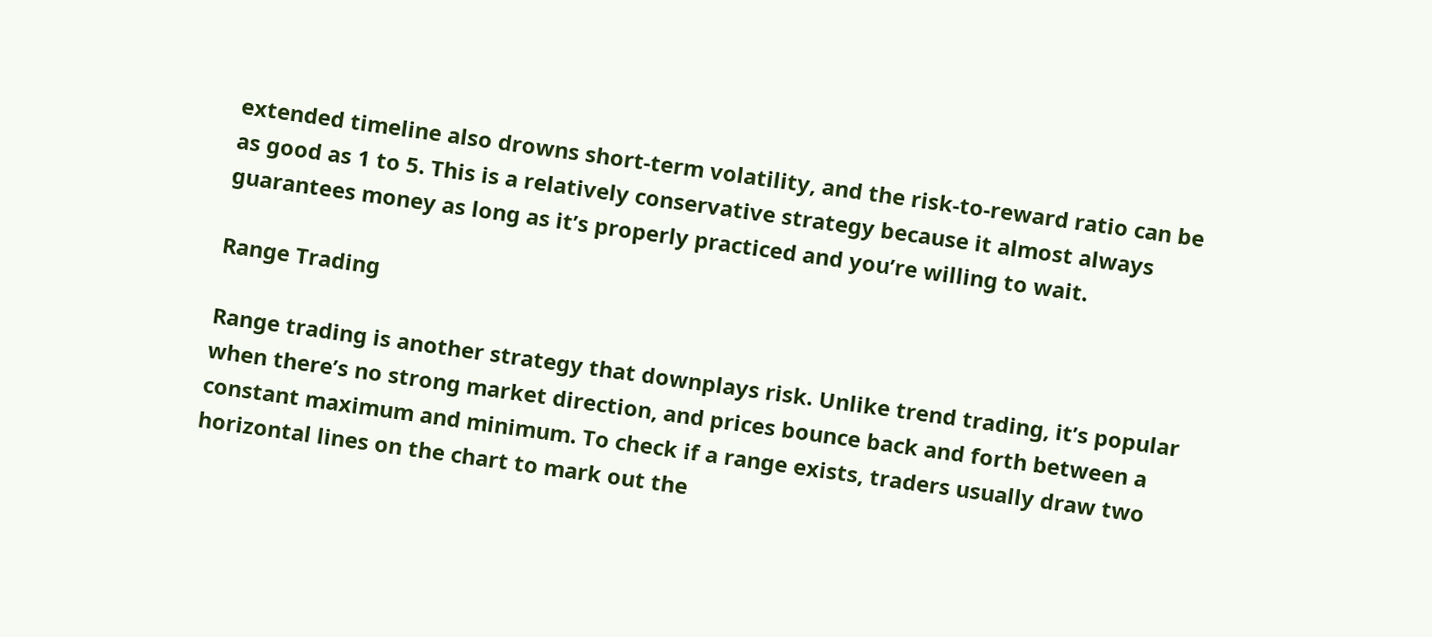extended timeline also drowns short-term volatility, and the risk-to-reward ratio can be as good as 1 to 5. This is a relatively conservative strategy because it almost always guarantees money as long as it’s properly practiced and you’re willing to wait.

Range Trading

Range trading is another strategy that downplays risk. Unlike trend trading, it’s popular when there’s no strong market direction, and prices bounce back and forth between a constant maximum and minimum. To check if a range exists, traders usually draw two horizontal lines on the chart to mark out the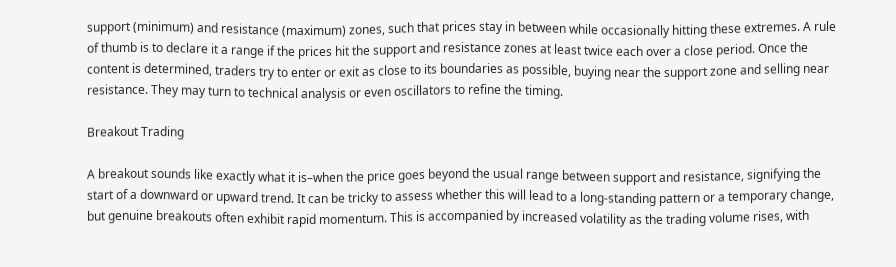support (minimum) and resistance (maximum) zones, such that prices stay in between while occasionally hitting these extremes. A rule of thumb is to declare it a range if the prices hit the support and resistance zones at least twice each over a close period. Once the content is determined, traders try to enter or exit as close to its boundaries as possible, buying near the support zone and selling near resistance. They may turn to technical analysis or even oscillators to refine the timing.

Breakout Trading

A breakout sounds like exactly what it is–when the price goes beyond the usual range between support and resistance, signifying the start of a downward or upward trend. It can be tricky to assess whether this will lead to a long-standing pattern or a temporary change, but genuine breakouts often exhibit rapid momentum. This is accompanied by increased volatility as the trading volume rises, with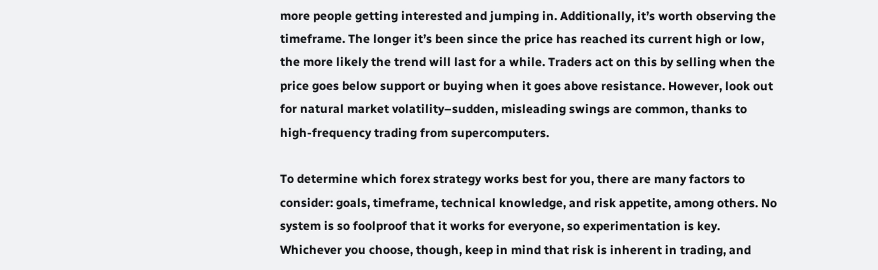more people getting interested and jumping in. Additionally, it’s worth observing the timeframe. The longer it’s been since the price has reached its current high or low, the more likely the trend will last for a while. Traders act on this by selling when the price goes below support or buying when it goes above resistance. However, look out for natural market volatility–sudden, misleading swings are common, thanks to high-frequency trading from supercomputers.

To determine which forex strategy works best for you, there are many factors to consider: goals, timeframe, technical knowledge, and risk appetite, among others. No system is so foolproof that it works for everyone, so experimentation is key. Whichever you choose, though, keep in mind that risk is inherent in trading, and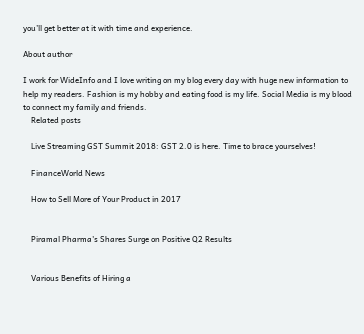you’ll get better at it with time and experience.

About author

I work for WideInfo and I love writing on my blog every day with huge new information to help my readers. Fashion is my hobby and eating food is my life. Social Media is my blood to connect my family and friends.
    Related posts

    Live Streaming GST Summit 2018: GST 2.0 is here. Time to brace yourselves!

    FinanceWorld News

    How to Sell More of Your Product in 2017


    Piramal Pharma's Shares Surge on Positive Q2 Results


    Various Benefits of Hiring a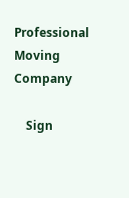Professional Moving Company

    Sign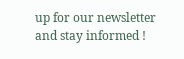up for our newsletter and stay informed !